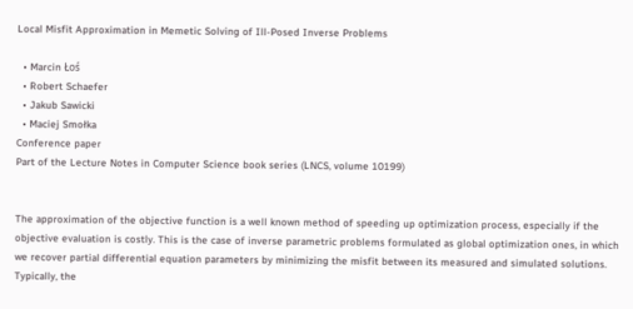Local Misfit Approximation in Memetic Solving of Ill-Posed Inverse Problems

  • Marcin Łoś
  • Robert Schaefer
  • Jakub Sawicki
  • Maciej Smołka
Conference paper
Part of the Lecture Notes in Computer Science book series (LNCS, volume 10199)


The approximation of the objective function is a well known method of speeding up optimization process, especially if the objective evaluation is costly. This is the case of inverse parametric problems formulated as global optimization ones, in which we recover partial differential equation parameters by minimizing the misfit between its measured and simulated solutions. Typically, the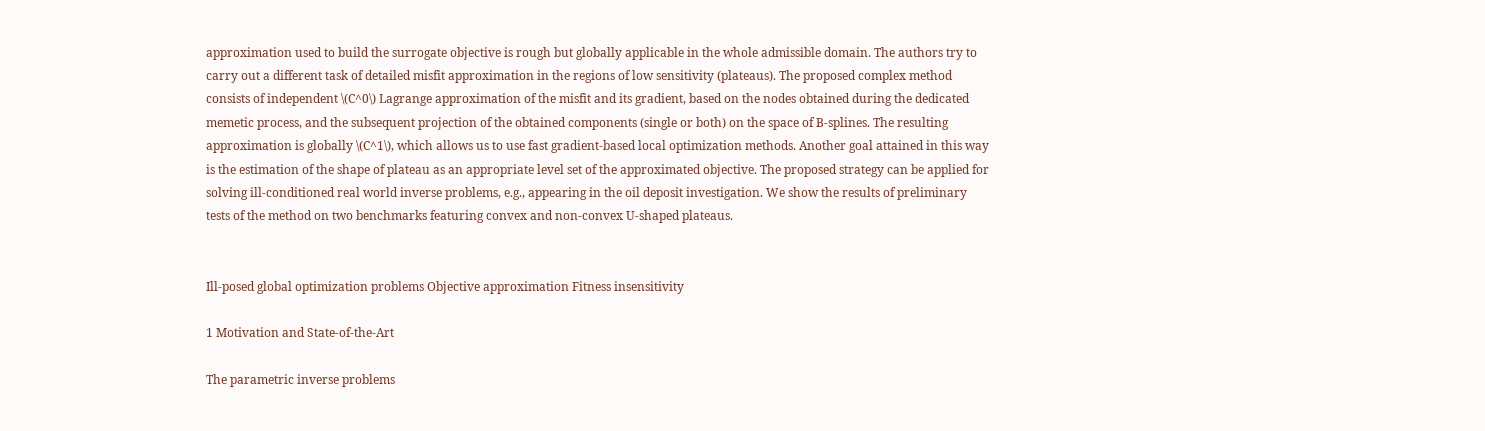approximation used to build the surrogate objective is rough but globally applicable in the whole admissible domain. The authors try to carry out a different task of detailed misfit approximation in the regions of low sensitivity (plateaus). The proposed complex method consists of independent \(C^0\) Lagrange approximation of the misfit and its gradient, based on the nodes obtained during the dedicated memetic process, and the subsequent projection of the obtained components (single or both) on the space of B-splines. The resulting approximation is globally \(C^1\), which allows us to use fast gradient-based local optimization methods. Another goal attained in this way is the estimation of the shape of plateau as an appropriate level set of the approximated objective. The proposed strategy can be applied for solving ill-conditioned real world inverse problems, e.g., appearing in the oil deposit investigation. We show the results of preliminary tests of the method on two benchmarks featuring convex and non-convex U-shaped plateaus.


Ill-posed global optimization problems Objective approximation Fitness insensitivity

1 Motivation and State-of-the-Art

The parametric inverse problems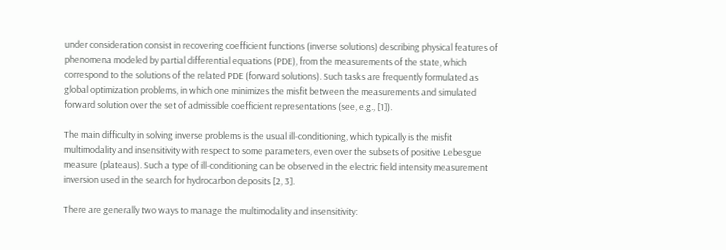under consideration consist in recovering coefficient functions (inverse solutions) describing physical features of phenomena modeled by partial differential equations (PDE), from the measurements of the state, which correspond to the solutions of the related PDE (forward solutions). Such tasks are frequently formulated as global optimization problems, in which one minimizes the misfit between the measurements and simulated forward solution over the set of admissible coefficient representations (see, e.g., [1]).

The main difficulty in solving inverse problems is the usual ill-conditioning, which typically is the misfit multimodality and insensitivity with respect to some parameters, even over the subsets of positive Lebesgue measure (plateaus). Such a type of ill-conditioning can be observed in the electric field intensity measurement inversion used in the search for hydrocarbon deposits [2, 3].

There are generally two ways to manage the multimodality and insensitivity: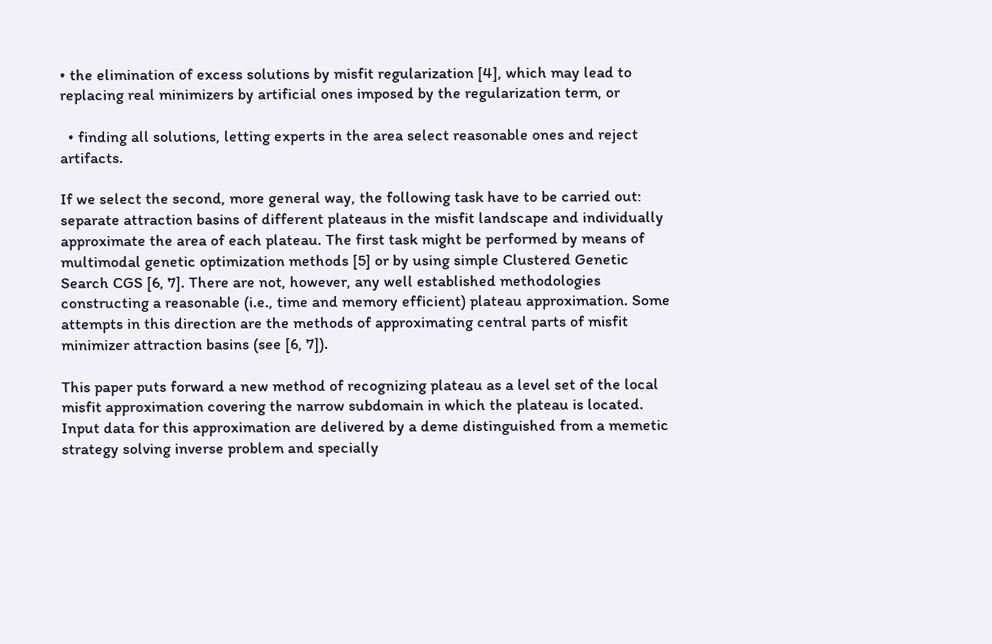• the elimination of excess solutions by misfit regularization [4], which may lead to replacing real minimizers by artificial ones imposed by the regularization term, or

  • finding all solutions, letting experts in the area select reasonable ones and reject artifacts.

If we select the second, more general way, the following task have to be carried out: separate attraction basins of different plateaus in the misfit landscape and individually approximate the area of each plateau. The first task might be performed by means of multimodal genetic optimization methods [5] or by using simple Clustered Genetic Search CGS [6, 7]. There are not, however, any well established methodologies constructing a reasonable (i.e., time and memory efficient) plateau approximation. Some attempts in this direction are the methods of approximating central parts of misfit minimizer attraction basins (see [6, 7]).

This paper puts forward a new method of recognizing plateau as a level set of the local misfit approximation covering the narrow subdomain in which the plateau is located. Input data for this approximation are delivered by a deme distinguished from a memetic strategy solving inverse problem and specially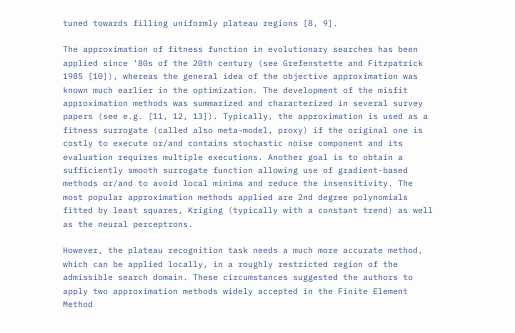tuned towards filling uniformly plateau regions [8, 9].

The approximation of fitness function in evolutionary searches has been applied since ’80s of the 20th century (see Grefenstette and Fitzpatrick 1985 [10]), whereas the general idea of the objective approximation was known much earlier in the optimization. The development of the misfit approximation methods was summarized and characterized in several survey papers (see e.g. [11, 12, 13]). Typically, the approximation is used as a fitness surrogate (called also meta-model, proxy) if the original one is costly to execute or/and contains stochastic noise component and its evaluation requires multiple executions. Another goal is to obtain a sufficiently smooth surrogate function allowing use of gradient-based methods or/and to avoid local minima and reduce the insensitivity. The most popular approximation methods applied are 2nd degree polynomials fitted by least squares, Kriging (typically with a constant trend) as well as the neural perceptrons.

However, the plateau recognition task needs a much more accurate method, which can be applied locally, in a roughly restricted region of the admissible search domain. These circumstances suggested the authors to apply two approximation methods widely accepted in the Finite Element Method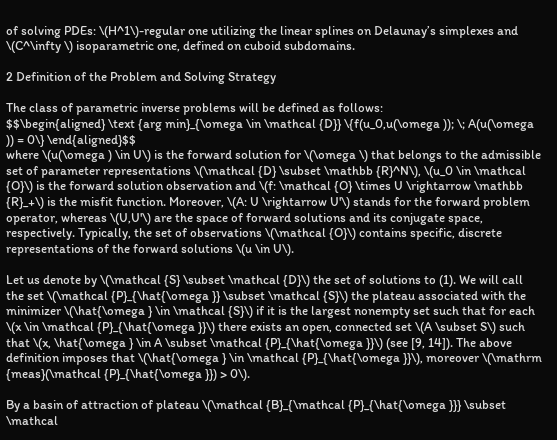of solving PDEs: \(H^1\)-regular one utilizing the linear splines on Delaunay’s simplexes and \(C^\infty \) isoparametric one, defined on cuboid subdomains.

2 Definition of the Problem and Solving Strategy

The class of parametric inverse problems will be defined as follows:
$$\begin{aligned} \text {arg min}_{\omega \in \mathcal {D}} \{f(u_0,u(\omega )); \; A(u(\omega )) = 0\} \end{aligned}$$
where \(u(\omega ) \in U\) is the forward solution for \(\omega \) that belongs to the admissible set of parameter representations \(\mathcal {D} \subset \mathbb {R}^N\), \(u_0 \in \mathcal {O}\) is the forward solution observation and \(f: \mathcal {O} \times U \rightarrow \mathbb {R}_+\) is the misfit function. Moreover, \(A: U \rightarrow U'\) stands for the forward problem operator, whereas \(U,U'\) are the space of forward solutions and its conjugate space, respectively. Typically, the set of observations \(\mathcal {O}\) contains specific, discrete representations of the forward solutions \(u \in U\).

Let us denote by \(\mathcal {S} \subset \mathcal {D}\) the set of solutions to (1). We will call the set \(\mathcal {P}_{\hat{\omega }} \subset \mathcal {S}\) the plateau associated with the minimizer \(\hat{\omega } \in \mathcal {S}\) if it is the largest nonempty set such that for each \(x \in \mathcal {P}_{\hat{\omega }}\) there exists an open, connected set \(A \subset S\) such that \(x, \hat{\omega } \in A \subset \mathcal {P}_{\hat{\omega }}\) (see [9, 14]). The above definition imposes that \(\hat{\omega } \in \mathcal {P}_{\hat{\omega }}\), moreover \(\mathrm {meas}(\mathcal {P}_{\hat{\omega }}) > 0\).

By a basin of attraction of plateau \(\mathcal {B}_{\mathcal {P}_{\hat{\omega }}} \subset \mathcal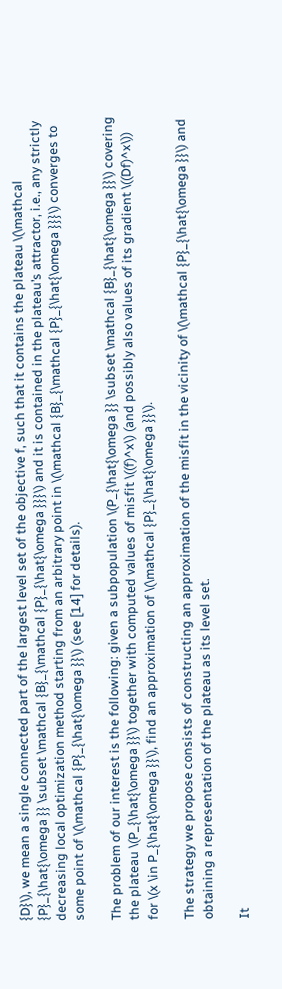{D}\), we mean a single connected part of the largest level set of the objective f, such that it contains the plateau \(\mathcal {P}_{\hat{\omega }} \subset \mathcal {B}_{\mathcal {P}_{\hat{\omega }}}\) and it is contained in the plateau’s attractor, i.e., any strictly decreasing local optimization method starting from an arbitrary point in \(\mathcal {B}_{\mathcal {P}_{\hat{\omega }}}\) converges to some point of \(\mathcal {P}_{\hat{\omega }}\) (see [14] for details).

The problem of our interest is the following: given a subpopulation \(P_{\hat{\omega }} \subset \mathcal {B}_{\hat{\omega }}\) covering the plateau \(P_{\hat{\omega }}\) together with computed values of misfit \((f)^x\) (and possibly also values of its gradient \((Df)^x\)) for \(x \in P_{\hat{\omega }}\), find an approximation of \(\mathcal {P}_{\hat{\omega }}\).

The strategy we propose consists of constructing an approximation of the misfit in the vicinity of \(\mathcal {P}_{\hat{\omega }}\) and obtaining a representation of the plateau as its level set.

It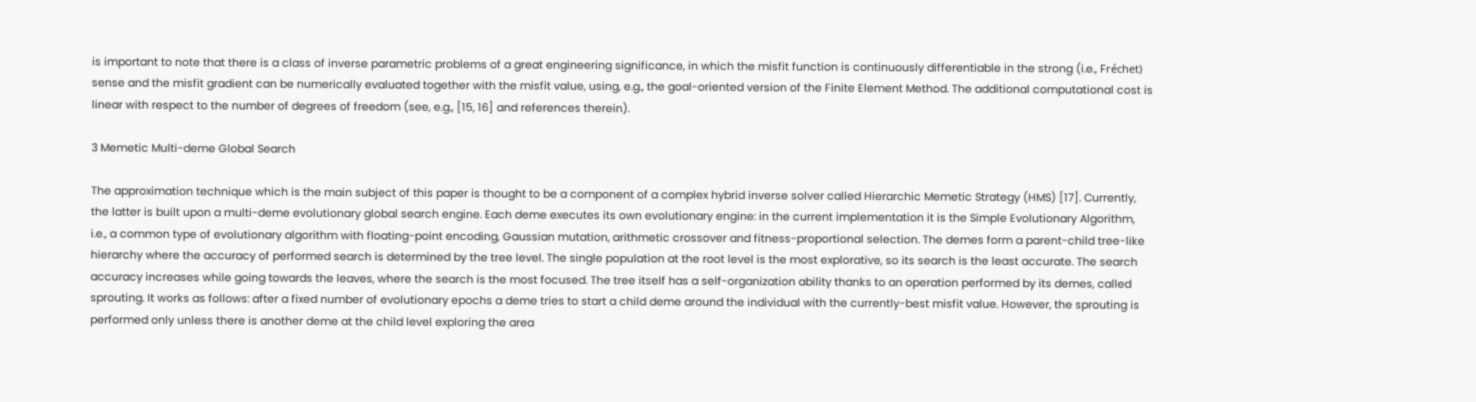is important to note that there is a class of inverse parametric problems of a great engineering significance, in which the misfit function is continuously differentiable in the strong (i.e., Fréchet) sense and the misfit gradient can be numerically evaluated together with the misfit value, using, e.g., the goal-oriented version of the Finite Element Method. The additional computational cost is linear with respect to the number of degrees of freedom (see, e.g., [15, 16] and references therein).

3 Memetic Multi-deme Global Search

The approximation technique which is the main subject of this paper is thought to be a component of a complex hybrid inverse solver called Hierarchic Memetic Strategy (HMS) [17]. Currently, the latter is built upon a multi-deme evolutionary global search engine. Each deme executes its own evolutionary engine: in the current implementation it is the Simple Evolutionary Algorithm, i.e., a common type of evolutionary algorithm with floating-point encoding, Gaussian mutation, arithmetic crossover and fitness-proportional selection. The demes form a parent-child tree-like hierarchy where the accuracy of performed search is determined by the tree level. The single population at the root level is the most explorative, so its search is the least accurate. The search accuracy increases while going towards the leaves, where the search is the most focused. The tree itself has a self-organization ability thanks to an operation performed by its demes, called sprouting. It works as follows: after a fixed number of evolutionary epochs a deme tries to start a child deme around the individual with the currently-best misfit value. However, the sprouting is performed only unless there is another deme at the child level exploring the area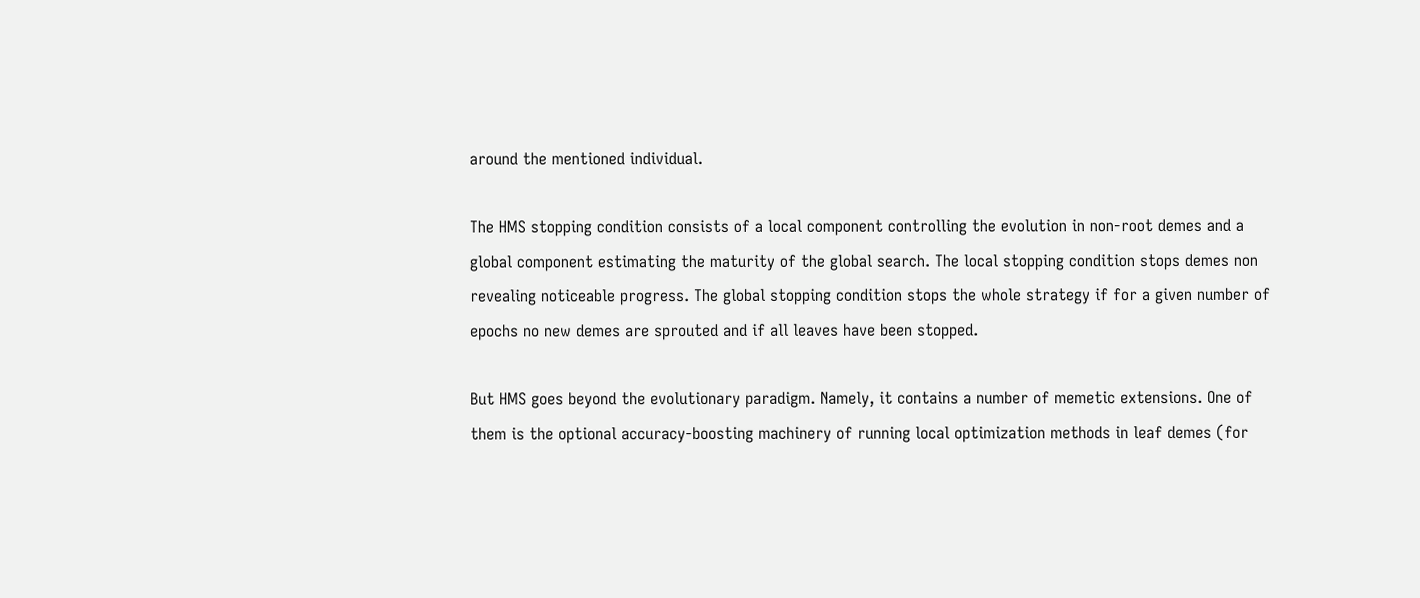around the mentioned individual.

The HMS stopping condition consists of a local component controlling the evolution in non-root demes and a global component estimating the maturity of the global search. The local stopping condition stops demes non revealing noticeable progress. The global stopping condition stops the whole strategy if for a given number of epochs no new demes are sprouted and if all leaves have been stopped.

But HMS goes beyond the evolutionary paradigm. Namely, it contains a number of memetic extensions. One of them is the optional accuracy-boosting machinery of running local optimization methods in leaf demes (for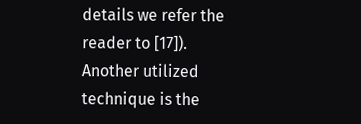details we refer the reader to [17]). Another utilized technique is the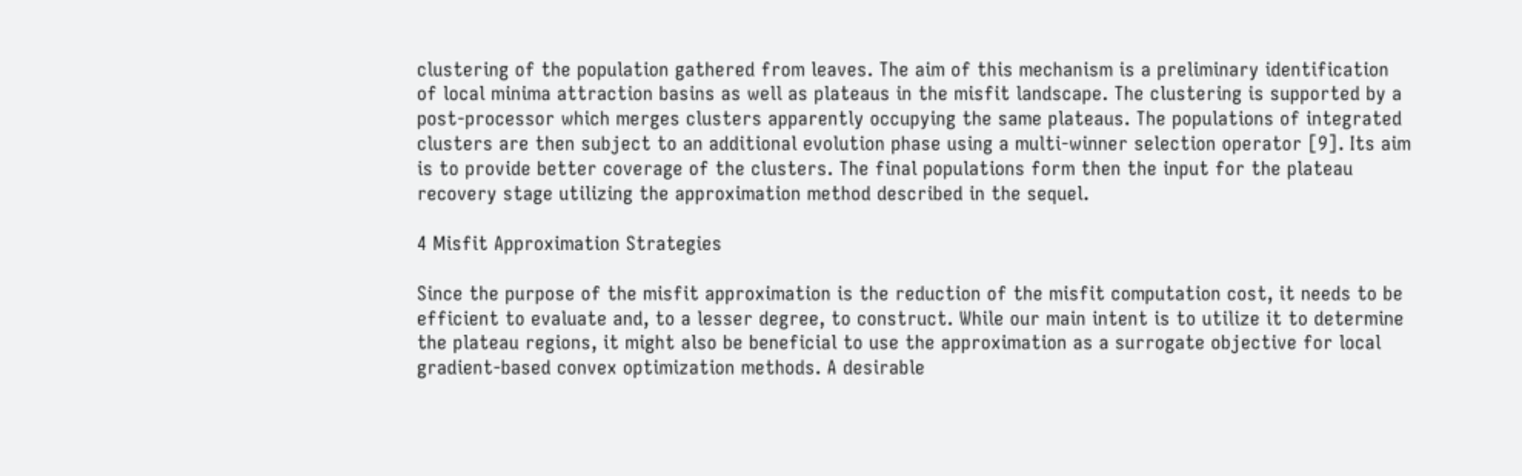clustering of the population gathered from leaves. The aim of this mechanism is a preliminary identification of local minima attraction basins as well as plateaus in the misfit landscape. The clustering is supported by a post-processor which merges clusters apparently occupying the same plateaus. The populations of integrated clusters are then subject to an additional evolution phase using a multi-winner selection operator [9]. Its aim is to provide better coverage of the clusters. The final populations form then the input for the plateau recovery stage utilizing the approximation method described in the sequel.

4 Misfit Approximation Strategies

Since the purpose of the misfit approximation is the reduction of the misfit computation cost, it needs to be efficient to evaluate and, to a lesser degree, to construct. While our main intent is to utilize it to determine the plateau regions, it might also be beneficial to use the approximation as a surrogate objective for local gradient-based convex optimization methods. A desirable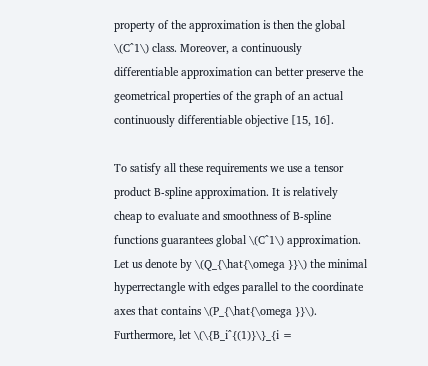property of the approximation is then the global \(C^1\) class. Moreover, a continuously differentiable approximation can better preserve the geometrical properties of the graph of an actual continuously differentiable objective [15, 16].

To satisfy all these requirements we use a tensor product B-spline approximation. It is relatively cheap to evaluate and smoothness of B-spline functions guarantees global \(C^1\) approximation. Let us denote by \(Q_{\hat{\omega }}\) the minimal hyperrectangle with edges parallel to the coordinate axes that contains \(P_{\hat{\omega }}\). Furthermore, let \(\{B_i^{(1)}\}_{i =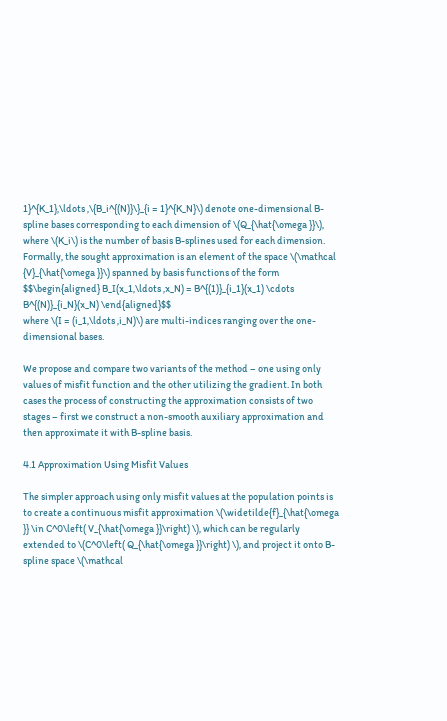1}^{K_1},\ldots ,\{B_i^{(N)}\}_{i = 1}^{K_N}\) denote one-dimensional B-spline bases corresponding to each dimension of \(Q_{\hat{\omega }}\), where \(K_i\) is the number of basis B-splines used for each dimension. Formally, the sought approximation is an element of the space \(\mathcal {V}_{\hat{\omega }}\) spanned by basis functions of the form
$$\begin{aligned} B_I(x_1,\ldots ,x_N) = B^{(1)}_{i_1}(x_1) \cdots B^{(N)}_{i_N}(x_N) \end{aligned}$$
where \(I = (i_1,\ldots ,i_N)\) are multi-indices ranging over the one-dimensional bases.

We propose and compare two variants of the method – one using only values of misfit function and the other utilizing the gradient. In both cases the process of constructing the approximation consists of two stages – first we construct a non-smooth auxiliary approximation and then approximate it with B-spline basis.

4.1 Approximation Using Misfit Values

The simpler approach using only misfit values at the population points is to create a continuous misfit approximation \(\widetilde{f}_{\hat{\omega }} \in C^0\left( V_{\hat{\omega }}\right) \), which can be regularly extended to \(C^0\left( Q_{\hat{\omega }}\right) \), and project it onto B-spline space \(\mathcal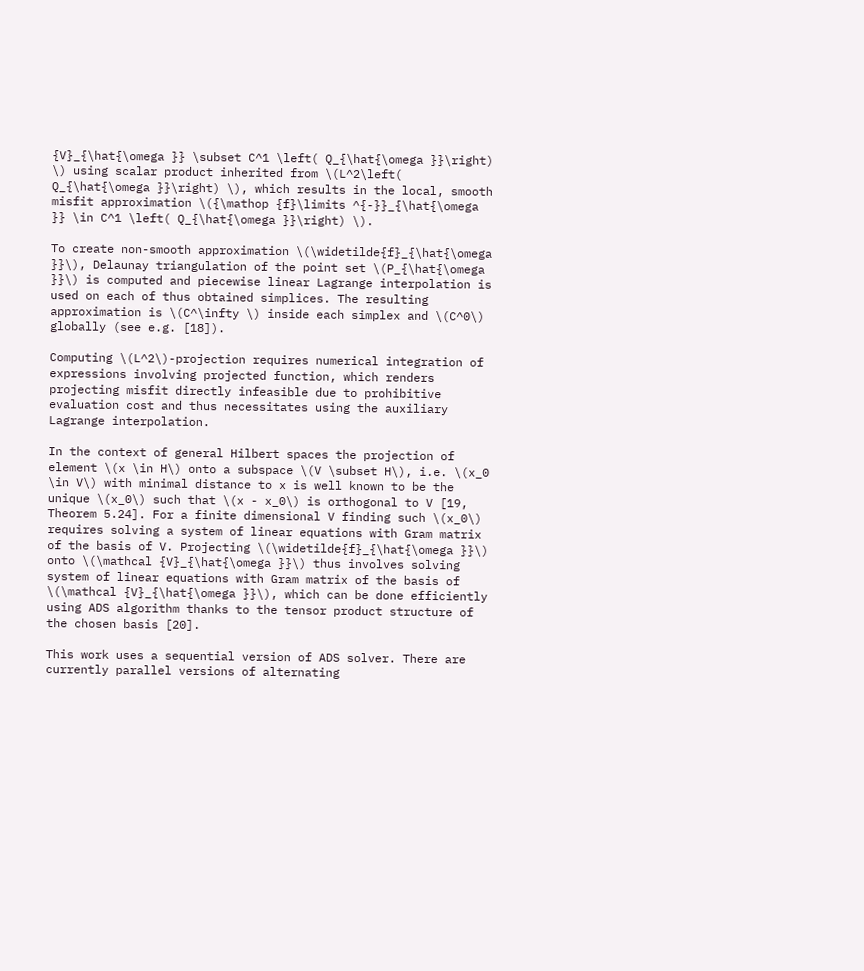{V}_{\hat{\omega }} \subset C^1 \left( Q_{\hat{\omega }}\right) \) using scalar product inherited from \(L^2\left( Q_{\hat{\omega }}\right) \), which results in the local, smooth misfit approximation \({\mathop {f}\limits ^{-}}_{\hat{\omega }} \in C^1 \left( Q_{\hat{\omega }}\right) \).

To create non-smooth approximation \(\widetilde{f}_{\hat{\omega }}\), Delaunay triangulation of the point set \(P_{\hat{\omega }}\) is computed and piecewise linear Lagrange interpolation is used on each of thus obtained simplices. The resulting approximation is \(C^\infty \) inside each simplex and \(C^0\) globally (see e.g. [18]).

Computing \(L^2\)-projection requires numerical integration of expressions involving projected function, which renders projecting misfit directly infeasible due to prohibitive evaluation cost and thus necessitates using the auxiliary Lagrange interpolation.

In the context of general Hilbert spaces the projection of element \(x \in H\) onto a subspace \(V \subset H\), i.e. \(x_0 \in V\) with minimal distance to x is well known to be the unique \(x_0\) such that \(x - x_0\) is orthogonal to V [19, Theorem 5.24]. For a finite dimensional V finding such \(x_0\) requires solving a system of linear equations with Gram matrix of the basis of V. Projecting \(\widetilde{f}_{\hat{\omega }}\) onto \(\mathcal {V}_{\hat{\omega }}\) thus involves solving system of linear equations with Gram matrix of the basis of \(\mathcal {V}_{\hat{\omega }}\), which can be done efficiently using ADS algorithm thanks to the tensor product structure of the chosen basis [20].

This work uses a sequential version of ADS solver. There are currently parallel versions of alternating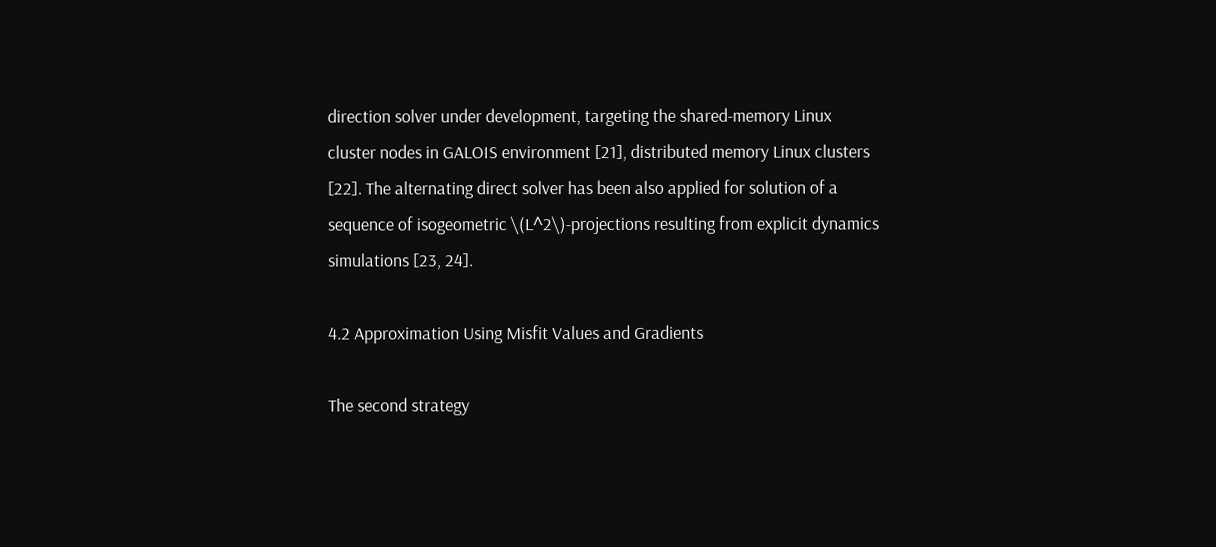direction solver under development, targeting the shared-memory Linux cluster nodes in GALOIS environment [21], distributed memory Linux clusters [22]. The alternating direct solver has been also applied for solution of a sequence of isogeometric \(L^2\)-projections resulting from explicit dynamics simulations [23, 24].

4.2 Approximation Using Misfit Values and Gradients

The second strategy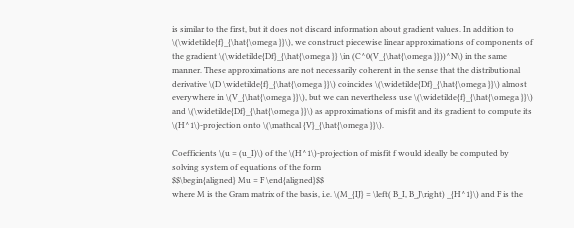is similar to the first, but it does not discard information about gradient values. In addition to \(\widetilde{f}_{\hat{\omega }}\), we construct piecewise linear approximations of components of the gradient \(\widetilde{Df}_{\hat{\omega }} \in (C^0(V_{\hat{\omega }}))^N\) in the same manner. These approximations are not necessarily coherent in the sense that the distributional derivative \(D \widetilde{f}_{\hat{\omega }}\) coincides \(\widetilde{Df}_{\hat{\omega }}\) almost everywhere in \(V_{\hat{\omega }}\), but we can nevertheless use \(\widetilde{f}_{\hat{\omega }}\) and \(\widetilde{Df}_{\hat{\omega }}\) as approximations of misfit and its gradient to compute its \(H^1\)-projection onto \(\mathcal {V}_{\hat{\omega }}\).

Coefficients \(u = (u_I)\) of the \(H^1\)-projection of misfit f would ideally be computed by solving system of equations of the form
$$\begin{aligned} Mu = F \end{aligned}$$
where M is the Gram matrix of the basis, i.e. \(M_{IJ} = \left( B_I, B_J\right) _{H^1}\) and F is the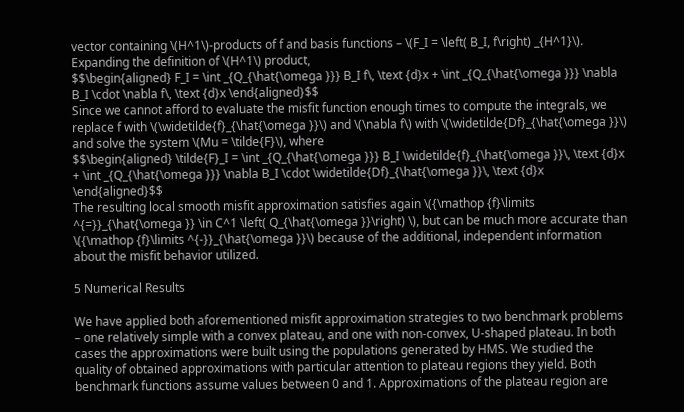vector containing \(H^1\)-products of f and basis functions – \(F_I = \left( B_I, f\right) _{H^1}\). Expanding the definition of \(H^1\) product,
$$\begin{aligned} F_I = \int _{Q_{\hat{\omega }}} B_I f\, \text {d}x + \int _{Q_{\hat{\omega }}} \nabla B_I \cdot \nabla f\, \text {d}x \end{aligned}$$
Since we cannot afford to evaluate the misfit function enough times to compute the integrals, we replace f with \(\widetilde{f}_{\hat{\omega }}\) and \(\nabla f\) with \(\widetilde{Df}_{\hat{\omega }}\) and solve the system \(Mu = \tilde{F}\), where
$$\begin{aligned} \tilde{F}_I = \int _{Q_{\hat{\omega }}} B_I \widetilde{f}_{\hat{\omega }}\, \text {d}x + \int _{Q_{\hat{\omega }}} \nabla B_I \cdot \widetilde{Df}_{\hat{\omega }}\, \text {d}x \end{aligned}$$
The resulting local smooth misfit approximation satisfies again \({\mathop {f}\limits ^{=}}_{\hat{\omega }} \in C^1 \left( Q_{\hat{\omega }}\right) \), but can be much more accurate than \({\mathop {f}\limits ^{-}}_{\hat{\omega }}\) because of the additional, independent information about the misfit behavior utilized.

5 Numerical Results

We have applied both aforementioned misfit approximation strategies to two benchmark problems – one relatively simple with a convex plateau, and one with non-convex, U-shaped plateau. In both cases the approximations were built using the populations generated by HMS. We studied the quality of obtained approximations with particular attention to plateau regions they yield. Both benchmark functions assume values between 0 and 1. Approximations of the plateau region are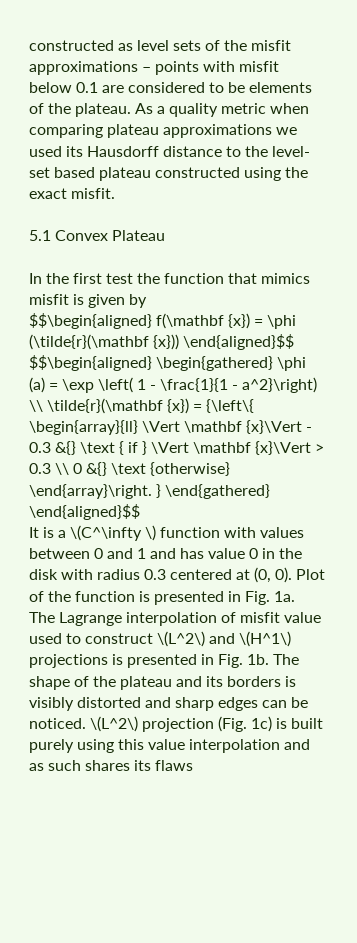constructed as level sets of the misfit approximations – points with misfit below 0.1 are considered to be elements of the plateau. As a quality metric when comparing plateau approximations we used its Hausdorff distance to the level-set based plateau constructed using the exact misfit.

5.1 Convex Plateau

In the first test the function that mimics misfit is given by
$$\begin{aligned} f(\mathbf {x}) = \phi (\tilde{r}(\mathbf {x})) \end{aligned}$$
$$\begin{aligned} \begin{gathered} \phi (a) = \exp \left( 1 - \frac{1}{1 - a^2}\right) \\ \tilde{r}(\mathbf {x}) = {\left\{ \begin{array}{ll} \Vert \mathbf {x}\Vert - 0.3 &{} \text { if } \Vert \mathbf {x}\Vert > 0.3 \\ 0 &{} \text {otherwise} \end{array}\right. } \end{gathered} \end{aligned}$$
It is a \(C^\infty \) function with values between 0 and 1 and has value 0 in the disk with radius 0.3 centered at (0, 0). Plot of the function is presented in Fig. 1a.
The Lagrange interpolation of misfit value used to construct \(L^2\) and \(H^1\) projections is presented in Fig. 1b. The shape of the plateau and its borders is visibly distorted and sharp edges can be noticed. \(L^2\) projection (Fig. 1c) is built purely using this value interpolation and as such shares its flaws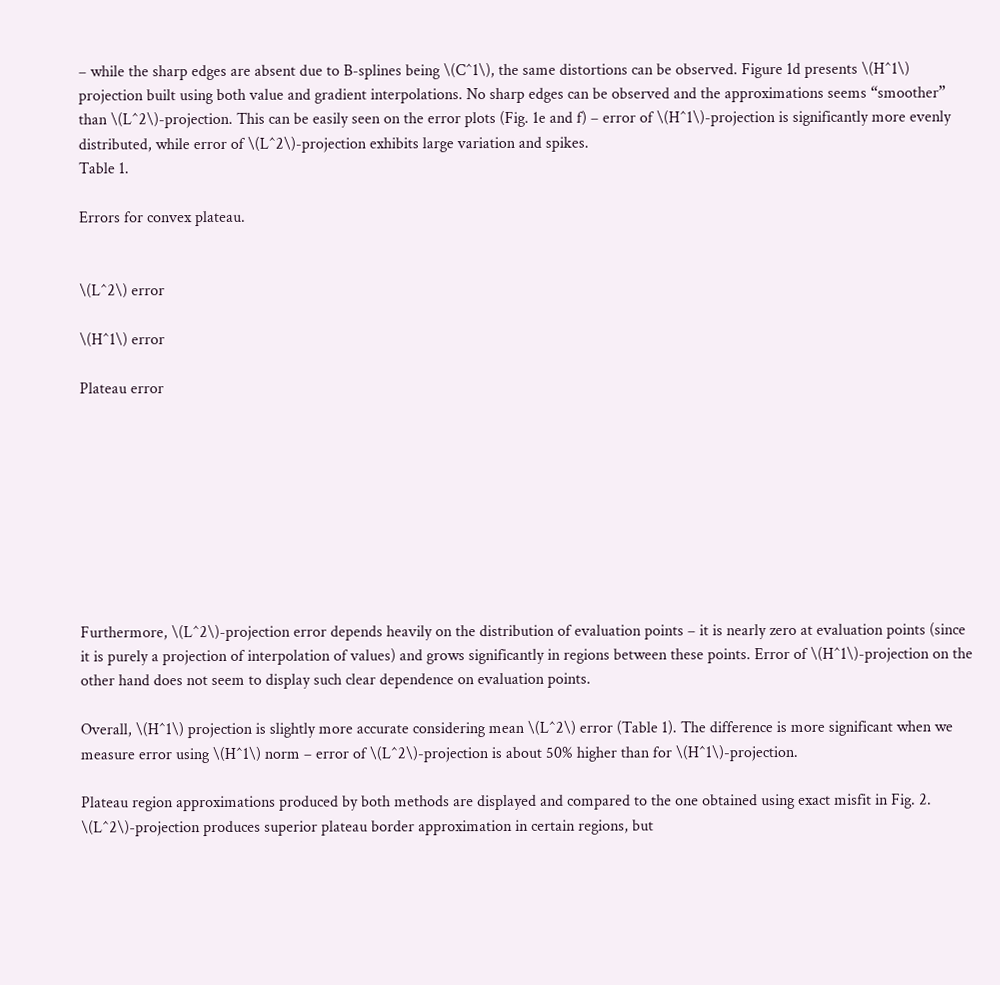– while the sharp edges are absent due to B-splines being \(C^1\), the same distortions can be observed. Figure 1d presents \(H^1\) projection built using both value and gradient interpolations. No sharp edges can be observed and the approximations seems “smoother” than \(L^2\)-projection. This can be easily seen on the error plots (Fig. 1e and f) – error of \(H^1\)-projection is significantly more evenly distributed, while error of \(L^2\)-projection exhibits large variation and spikes.
Table 1.

Errors for convex plateau.


\(L^2\) error

\(H^1\) error

Plateau error









Furthermore, \(L^2\)-projection error depends heavily on the distribution of evaluation points – it is nearly zero at evaluation points (since it is purely a projection of interpolation of values) and grows significantly in regions between these points. Error of \(H^1\)-projection on the other hand does not seem to display such clear dependence on evaluation points.

Overall, \(H^1\) projection is slightly more accurate considering mean \(L^2\) error (Table 1). The difference is more significant when we measure error using \(H^1\) norm – error of \(L^2\)-projection is about 50% higher than for \(H^1\)-projection.

Plateau region approximations produced by both methods are displayed and compared to the one obtained using exact misfit in Fig. 2. \(L^2\)-projection produces superior plateau border approximation in certain regions, but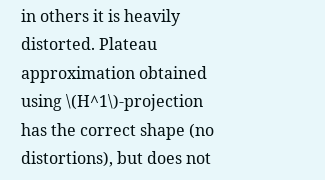in others it is heavily distorted. Plateau approximation obtained using \(H^1\)-projection has the correct shape (no distortions), but does not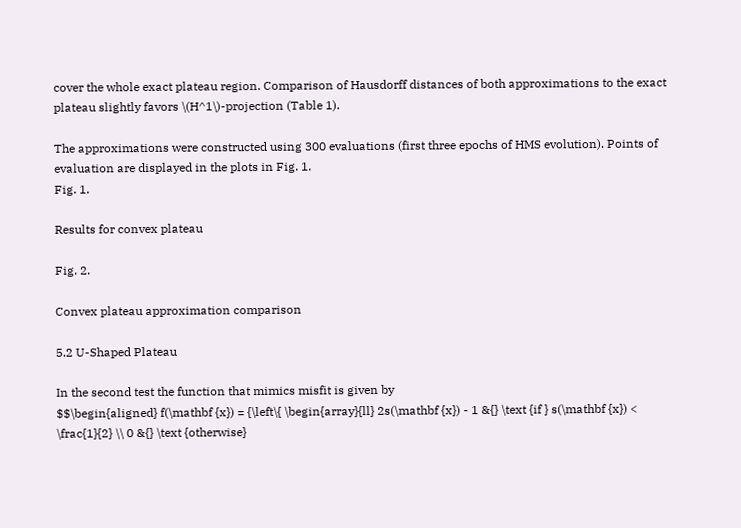cover the whole exact plateau region. Comparison of Hausdorff distances of both approximations to the exact plateau slightly favors \(H^1\)-projection (Table 1).

The approximations were constructed using 300 evaluations (first three epochs of HMS evolution). Points of evaluation are displayed in the plots in Fig. 1.
Fig. 1.

Results for convex plateau

Fig. 2.

Convex plateau approximation comparison

5.2 U-Shaped Plateau

In the second test the function that mimics misfit is given by
$$\begin{aligned} f(\mathbf {x}) = {\left\{ \begin{array}{ll} 2s(\mathbf {x}) - 1 &{} \text {if } s(\mathbf {x}) < \frac{1}{2} \\ 0 &{} \text {otherwise}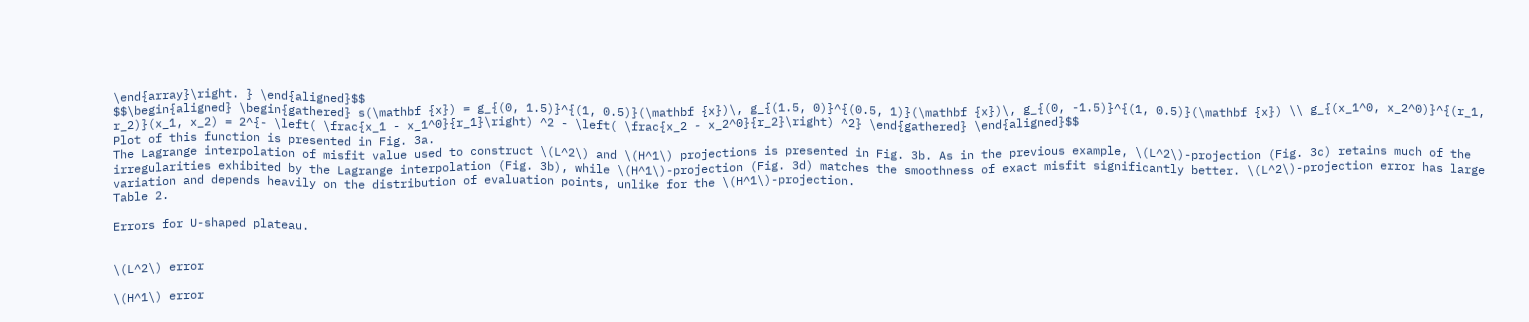\end{array}\right. } \end{aligned}$$
$$\begin{aligned} \begin{gathered} s(\mathbf {x}) = g_{(0, 1.5)}^{(1, 0.5)}(\mathbf {x})\, g_{(1.5, 0)}^{(0.5, 1)}(\mathbf {x})\, g_{(0, -1.5)}^{(1, 0.5)}(\mathbf {x}) \\ g_{(x_1^0, x_2^0)}^{(r_1, r_2)}(x_1, x_2) = 2^{- \left( \frac{x_1 - x_1^0}{r_1}\right) ^2 - \left( \frac{x_2 - x_2^0}{r_2}\right) ^2} \end{gathered} \end{aligned}$$
Plot of this function is presented in Fig. 3a.
The Lagrange interpolation of misfit value used to construct \(L^2\) and \(H^1\) projections is presented in Fig. 3b. As in the previous example, \(L^2\)-projection (Fig. 3c) retains much of the irregularities exhibited by the Lagrange interpolation (Fig. 3b), while \(H^1\)-projection (Fig. 3d) matches the smoothness of exact misfit significantly better. \(L^2\)-projection error has large variation and depends heavily on the distribution of evaluation points, unlike for the \(H^1\)-projection.
Table 2.

Errors for U-shaped plateau.


\(L^2\) error

\(H^1\) error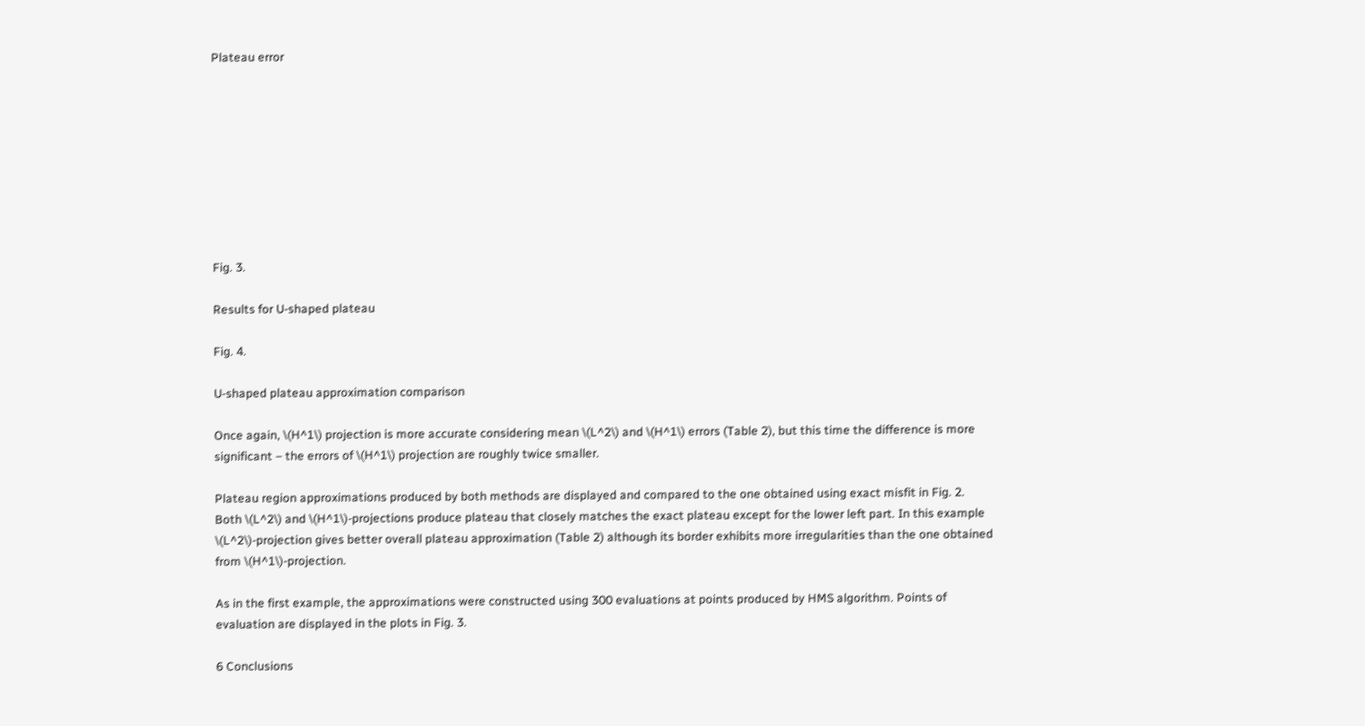Plateau error









Fig. 3.

Results for U-shaped plateau

Fig. 4.

U-shaped plateau approximation comparison

Once again, \(H^1\) projection is more accurate considering mean \(L^2\) and \(H^1\) errors (Table 2), but this time the difference is more significant – the errors of \(H^1\) projection are roughly twice smaller.

Plateau region approximations produced by both methods are displayed and compared to the one obtained using exact misfit in Fig. 2. Both \(L^2\) and \(H^1\)-projections produce plateau that closely matches the exact plateau except for the lower left part. In this example \(L^2\)-projection gives better overall plateau approximation (Table 2) although its border exhibits more irregularities than the one obtained from \(H^1\)-projection.

As in the first example, the approximations were constructed using 300 evaluations at points produced by HMS algorithm. Points of evaluation are displayed in the plots in Fig. 3.

6 Conclusions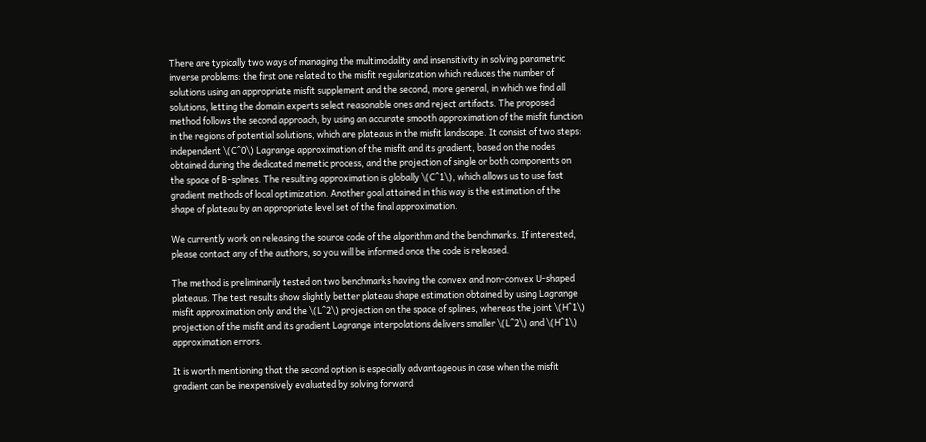There are typically two ways of managing the multimodality and insensitivity in solving parametric inverse problems: the first one related to the misfit regularization which reduces the number of solutions using an appropriate misfit supplement and the second, more general, in which we find all solutions, letting the domain experts select reasonable ones and reject artifacts. The proposed method follows the second approach, by using an accurate smooth approximation of the misfit function in the regions of potential solutions, which are plateaus in the misfit landscape. It consist of two steps: independent \(C^0\) Lagrange approximation of the misfit and its gradient, based on the nodes obtained during the dedicated memetic process, and the projection of single or both components on the space of B-splines. The resulting approximation is globally \(C^1\), which allows us to use fast gradient methods of local optimization. Another goal attained in this way is the estimation of the shape of plateau by an appropriate level set of the final approximation.

We currently work on releasing the source code of the algorithm and the benchmarks. If interested, please contact any of the authors, so you will be informed once the code is released.

The method is preliminarily tested on two benchmarks having the convex and non-convex U-shaped plateaus. The test results show slightly better plateau shape estimation obtained by using Lagrange misfit approximation only and the \(L^2\) projection on the space of splines, whereas the joint \(H^1\) projection of the misfit and its gradient Lagrange interpolations delivers smaller \(L^2\) and \(H^1\) approximation errors.

It is worth mentioning that the second option is especially advantageous in case when the misfit gradient can be inexpensively evaluated by solving forward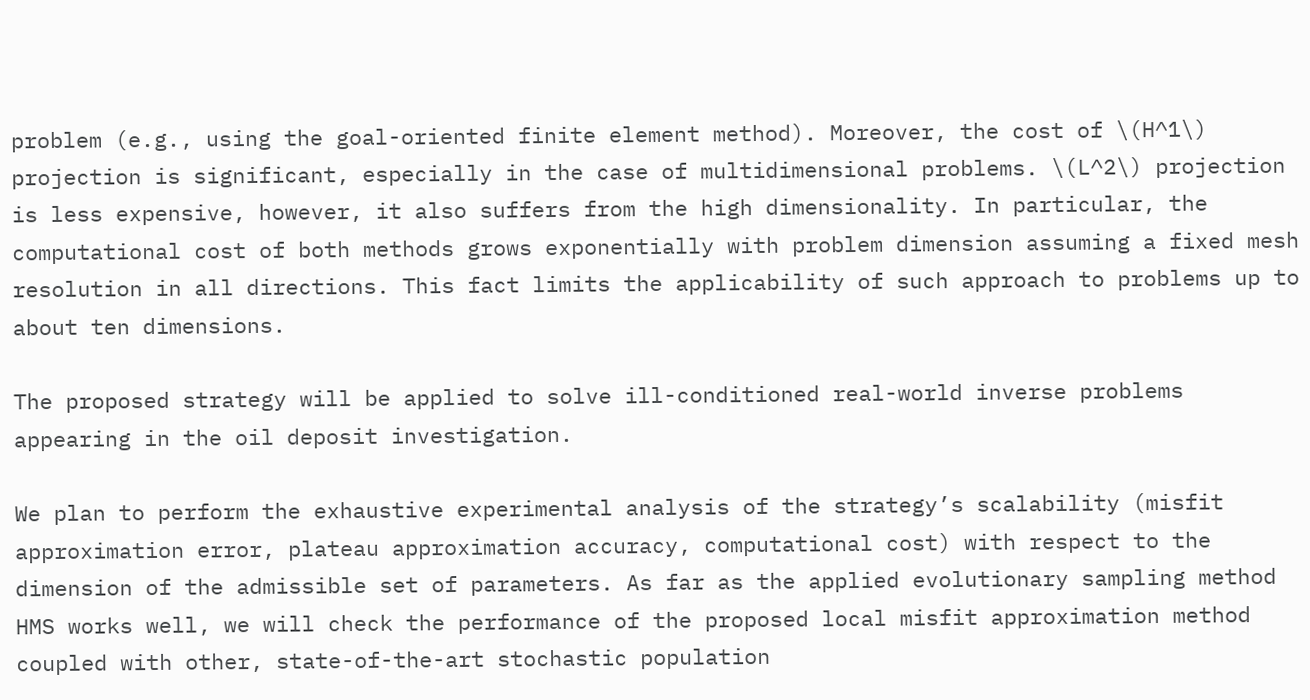problem (e.g., using the goal-oriented finite element method). Moreover, the cost of \(H^1\) projection is significant, especially in the case of multidimensional problems. \(L^2\) projection is less expensive, however, it also suffers from the high dimensionality. In particular, the computational cost of both methods grows exponentially with problem dimension assuming a fixed mesh resolution in all directions. This fact limits the applicability of such approach to problems up to about ten dimensions.

The proposed strategy will be applied to solve ill-conditioned real-world inverse problems appearing in the oil deposit investigation.

We plan to perform the exhaustive experimental analysis of the strategy’s scalability (misfit approximation error, plateau approximation accuracy, computational cost) with respect to the dimension of the admissible set of parameters. As far as the applied evolutionary sampling method HMS works well, we will check the performance of the proposed local misfit approximation method coupled with other, state-of-the-art stochastic population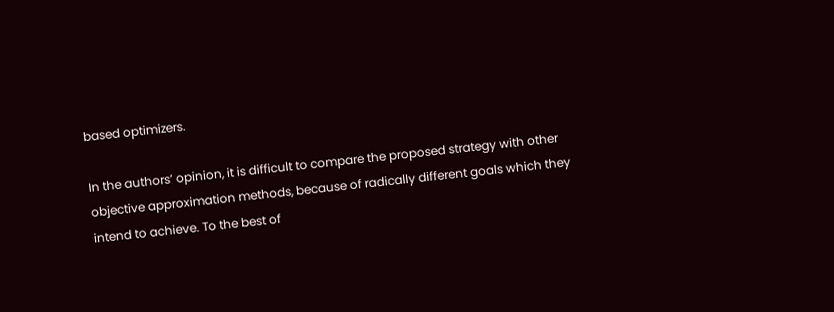based optimizers.

In the authors’ opinion, it is difficult to compare the proposed strategy with other objective approximation methods, because of radically different goals which they intend to achieve. To the best of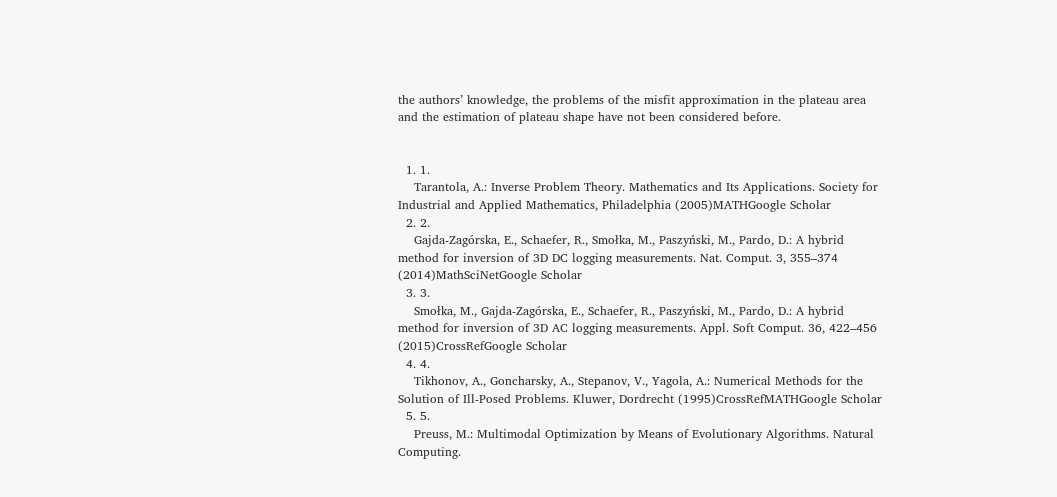the authors’ knowledge, the problems of the misfit approximation in the plateau area and the estimation of plateau shape have not been considered before.


  1. 1.
    Tarantola, A.: Inverse Problem Theory. Mathematics and Its Applications. Society for Industrial and Applied Mathematics, Philadelphia (2005)MATHGoogle Scholar
  2. 2.
    Gajda-Zagórska, E., Schaefer, R., Smołka, M., Paszyński, M., Pardo, D.: A hybrid method for inversion of 3D DC logging measurements. Nat. Comput. 3, 355–374 (2014)MathSciNetGoogle Scholar
  3. 3.
    Smołka, M., Gajda-Zagórska, E., Schaefer, R., Paszyński, M., Pardo, D.: A hybrid method for inversion of 3D AC logging measurements. Appl. Soft Comput. 36, 422–456 (2015)CrossRefGoogle Scholar
  4. 4.
    Tikhonov, A., Goncharsky, A., Stepanov, V., Yagola, A.: Numerical Methods for the Solution of Ill-Posed Problems. Kluwer, Dordrecht (1995)CrossRefMATHGoogle Scholar
  5. 5.
    Preuss, M.: Multimodal Optimization by Means of Evolutionary Algorithms. Natural Computing.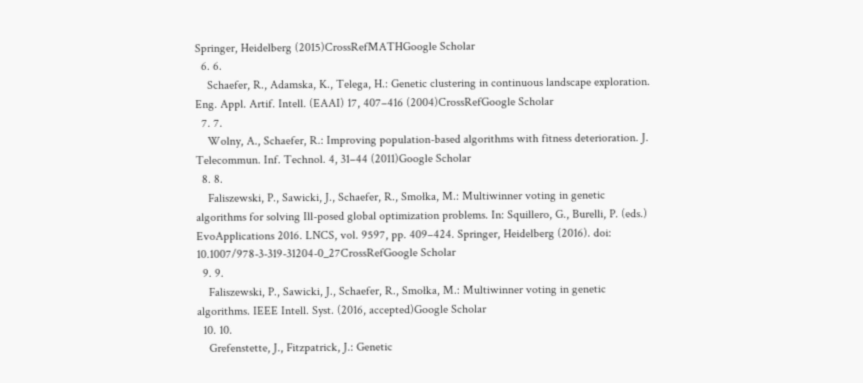Springer, Heidelberg (2015)CrossRefMATHGoogle Scholar
  6. 6.
    Schaefer, R., Adamska, K., Telega, H.: Genetic clustering in continuous landscape exploration. Eng. Appl. Artif. Intell. (EAAI) 17, 407–416 (2004)CrossRefGoogle Scholar
  7. 7.
    Wolny, A., Schaefer, R.: Improving population-based algorithms with fitness deterioration. J. Telecommun. Inf. Technol. 4, 31–44 (2011)Google Scholar
  8. 8.
    Faliszewski, P., Sawicki, J., Schaefer, R., Smołka, M.: Multiwinner voting in genetic algorithms for solving Ill-posed global optimization problems. In: Squillero, G., Burelli, P. (eds.) EvoApplications 2016. LNCS, vol. 9597, pp. 409–424. Springer, Heidelberg (2016). doi: 10.1007/978-3-319-31204-0_27CrossRefGoogle Scholar
  9. 9.
    Faliszewski, P., Sawicki, J., Schaefer, R., Smołka, M.: Multiwinner voting in genetic algorithms. IEEE Intell. Syst. (2016, accepted)Google Scholar
  10. 10.
    Grefenstette, J., Fitzpatrick, J.: Genetic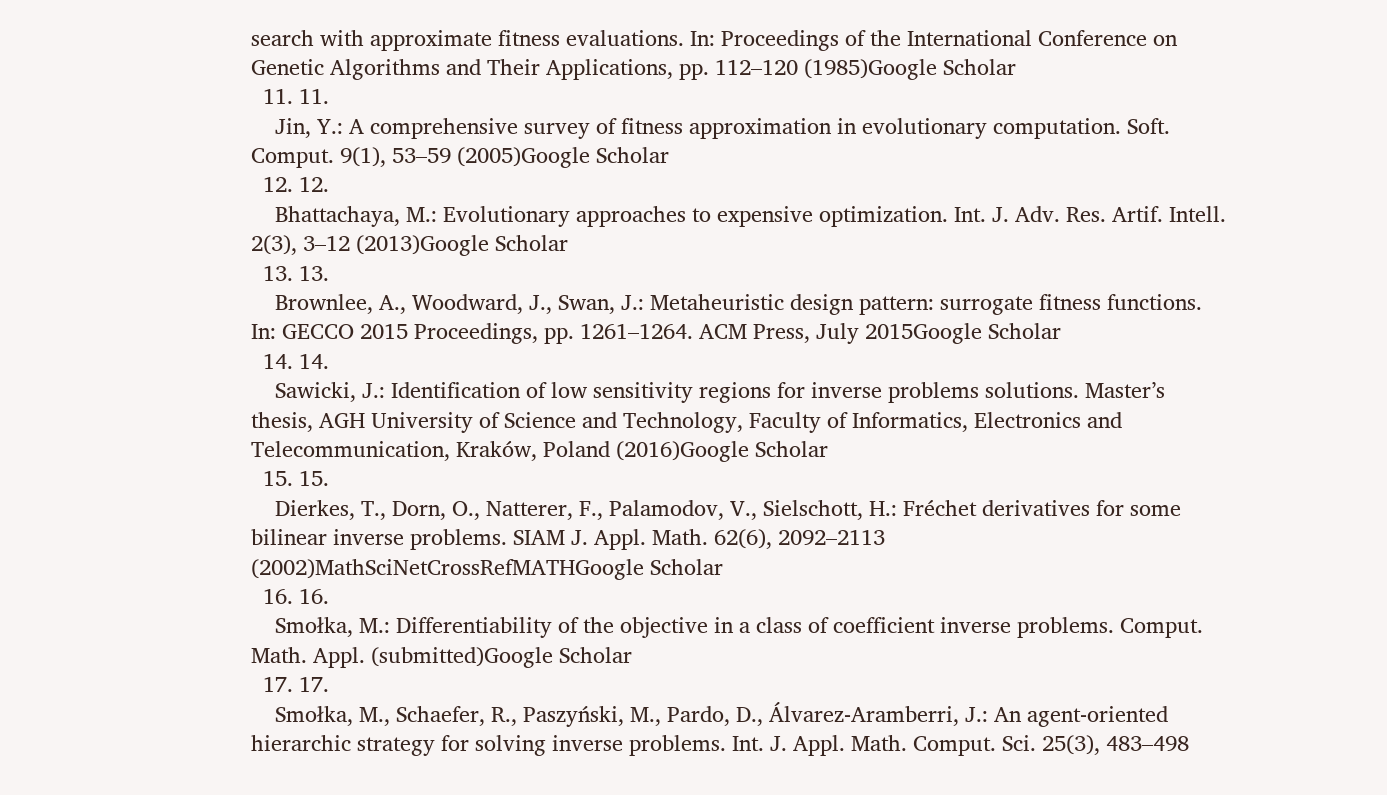search with approximate fitness evaluations. In: Proceedings of the International Conference on Genetic Algorithms and Their Applications, pp. 112–120 (1985)Google Scholar
  11. 11.
    Jin, Y.: A comprehensive survey of fitness approximation in evolutionary computation. Soft. Comput. 9(1), 53–59 (2005)Google Scholar
  12. 12.
    Bhattachaya, M.: Evolutionary approaches to expensive optimization. Int. J. Adv. Res. Artif. Intell. 2(3), 3–12 (2013)Google Scholar
  13. 13.
    Brownlee, A., Woodward, J., Swan, J.: Metaheuristic design pattern: surrogate fitness functions. In: GECCO 2015 Proceedings, pp. 1261–1264. ACM Press, July 2015Google Scholar
  14. 14.
    Sawicki, J.: Identification of low sensitivity regions for inverse problems solutions. Master’s thesis, AGH University of Science and Technology, Faculty of Informatics, Electronics and Telecommunication, Kraków, Poland (2016)Google Scholar
  15. 15.
    Dierkes, T., Dorn, O., Natterer, F., Palamodov, V., Sielschott, H.: Fréchet derivatives for some bilinear inverse problems. SIAM J. Appl. Math. 62(6), 2092–2113 (2002)MathSciNetCrossRefMATHGoogle Scholar
  16. 16.
    Smołka, M.: Differentiability of the objective in a class of coefficient inverse problems. Comput. Math. Appl. (submitted)Google Scholar
  17. 17.
    Smołka, M., Schaefer, R., Paszyński, M., Pardo, D., Álvarez-Aramberri, J.: An agent-oriented hierarchic strategy for solving inverse problems. Int. J. Appl. Math. Comput. Sci. 25(3), 483–498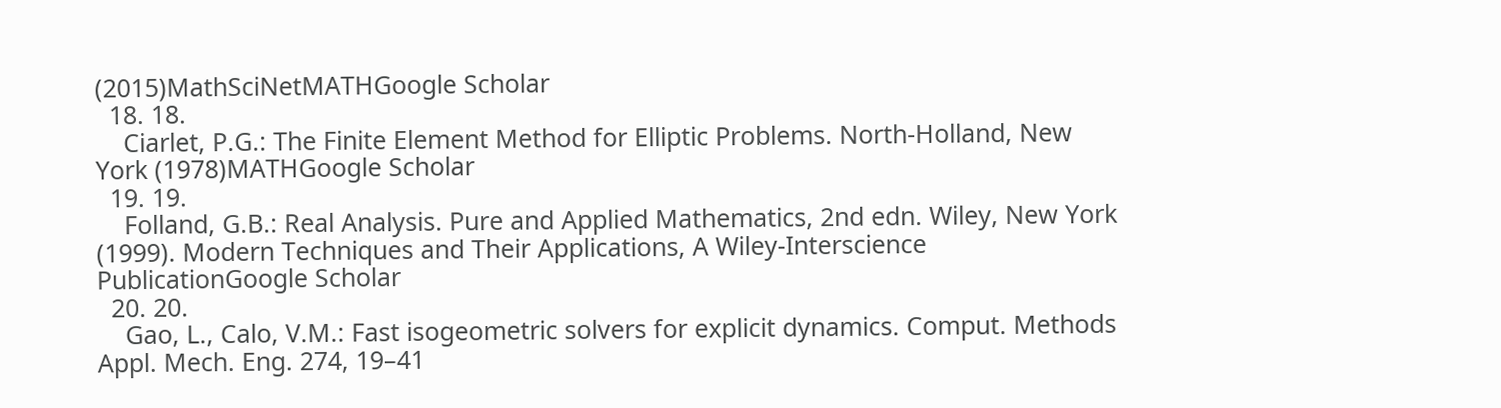(2015)MathSciNetMATHGoogle Scholar
  18. 18.
    Ciarlet, P.G.: The Finite Element Method for Elliptic Problems. North-Holland, New York (1978)MATHGoogle Scholar
  19. 19.
    Folland, G.B.: Real Analysis. Pure and Applied Mathematics, 2nd edn. Wiley, New York (1999). Modern Techniques and Their Applications, A Wiley-Interscience PublicationGoogle Scholar
  20. 20.
    Gao, L., Calo, V.M.: Fast isogeometric solvers for explicit dynamics. Comput. Methods Appl. Mech. Eng. 274, 19–41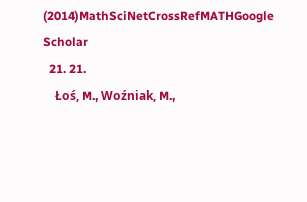(2014)MathSciNetCrossRefMATHGoogle Scholar
  21. 21.
    Łoś, M., Woźniak, M.,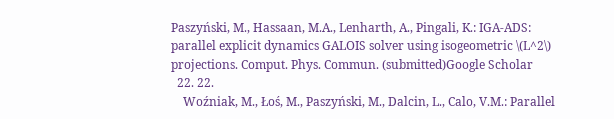Paszyński, M., Hassaan, M.A., Lenharth, A., Pingali, K.: IGA-ADS: parallel explicit dynamics GALOIS solver using isogeometric \(L^2\) projections. Comput. Phys. Commun. (submitted)Google Scholar
  22. 22.
    Woźniak, M., Łoś, M., Paszyński, M., Dalcin, L., Calo, V.M.: Parallel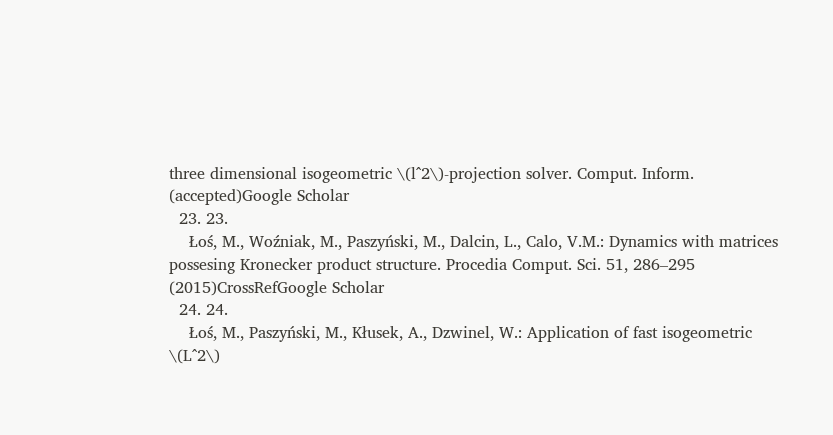three dimensional isogeometric \(l^2\)-projection solver. Comput. Inform. (accepted)Google Scholar
  23. 23.
    Łoś, M., Woźniak, M., Paszyński, M., Dalcin, L., Calo, V.M.: Dynamics with matrices possesing Kronecker product structure. Procedia Comput. Sci. 51, 286–295 (2015)CrossRefGoogle Scholar
  24. 24.
    Łoś, M., Paszyński, M., Kłusek, A., Dzwinel, W.: Application of fast isogeometric \(L^2\)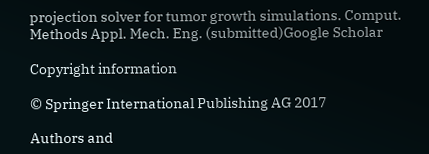projection solver for tumor growth simulations. Comput. Methods Appl. Mech. Eng. (submitted)Google Scholar

Copyright information

© Springer International Publishing AG 2017

Authors and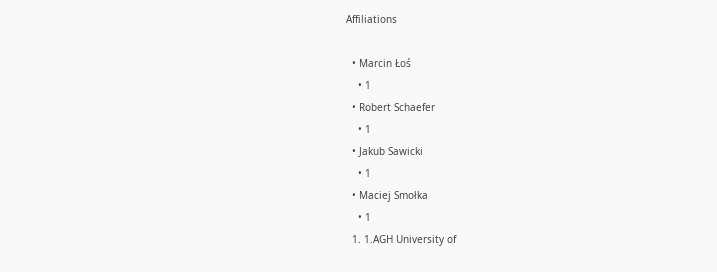Affiliations

  • Marcin Łoś
    • 1
  • Robert Schaefer
    • 1
  • Jakub Sawicki
    • 1
  • Maciej Smołka
    • 1
  1. 1.AGH University of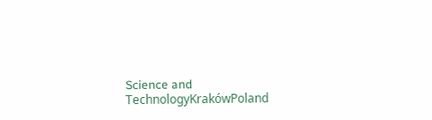Science and TechnologyKrakówPoland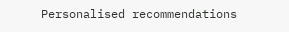Personalised recommendations